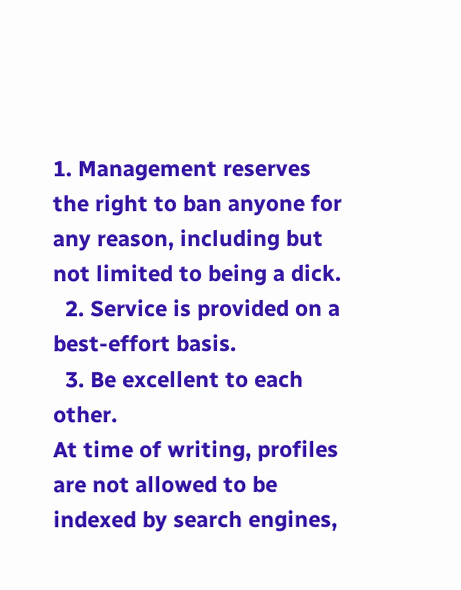1. Management reserves the right to ban anyone for any reason, including but not limited to being a dick.
  2. Service is provided on a best-effort basis.
  3. Be excellent to each other.
At time of writing, profiles are not allowed to be indexed by search engines,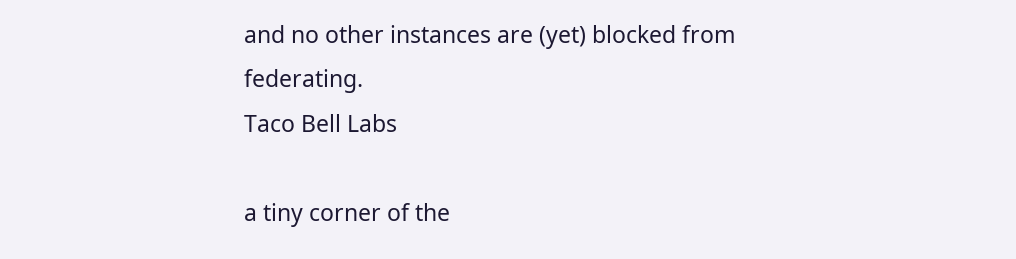and no other instances are (yet) blocked from federating.
Taco Bell Labs

a tiny corner of the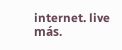internet. live más.